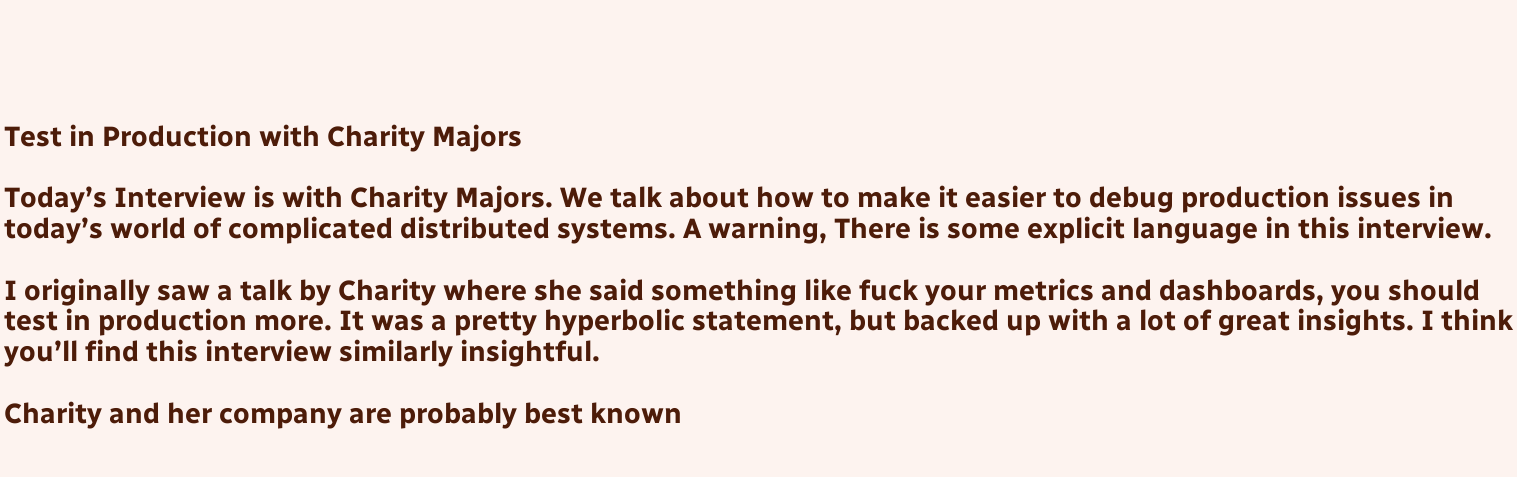Test in Production with Charity Majors

Today’s Interview is with Charity Majors. We talk about how to make it easier to debug production issues in today’s world of complicated distributed systems. A warning, There is some explicit language in this interview.

I originally saw a talk by Charity where she said something like fuck your metrics and dashboards, you should test in production more. It was a pretty hyperbolic statement, but backed up with a lot of great insights. I think you’ll find this interview similarly insightful.

Charity and her company are probably best known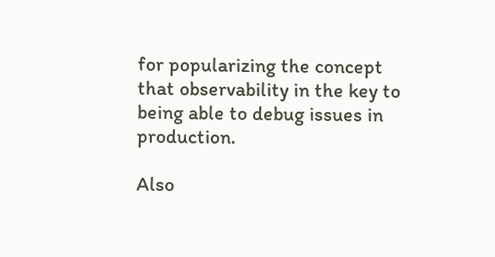for popularizing the concept that observability in the key to being able to debug issues in production.

Also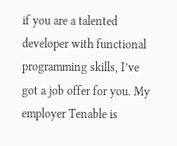if you are a talented developer with functional programming skills, I’ve got a job offer for you. My employer Tenable is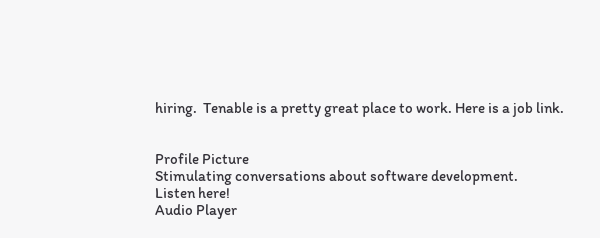hiring.  Tenable is a pretty great place to work. Here is a job link.


Profile Picture
Stimulating conversations about software development.
Listen here!
Audio Player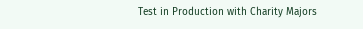Test in Production with Charity Majors